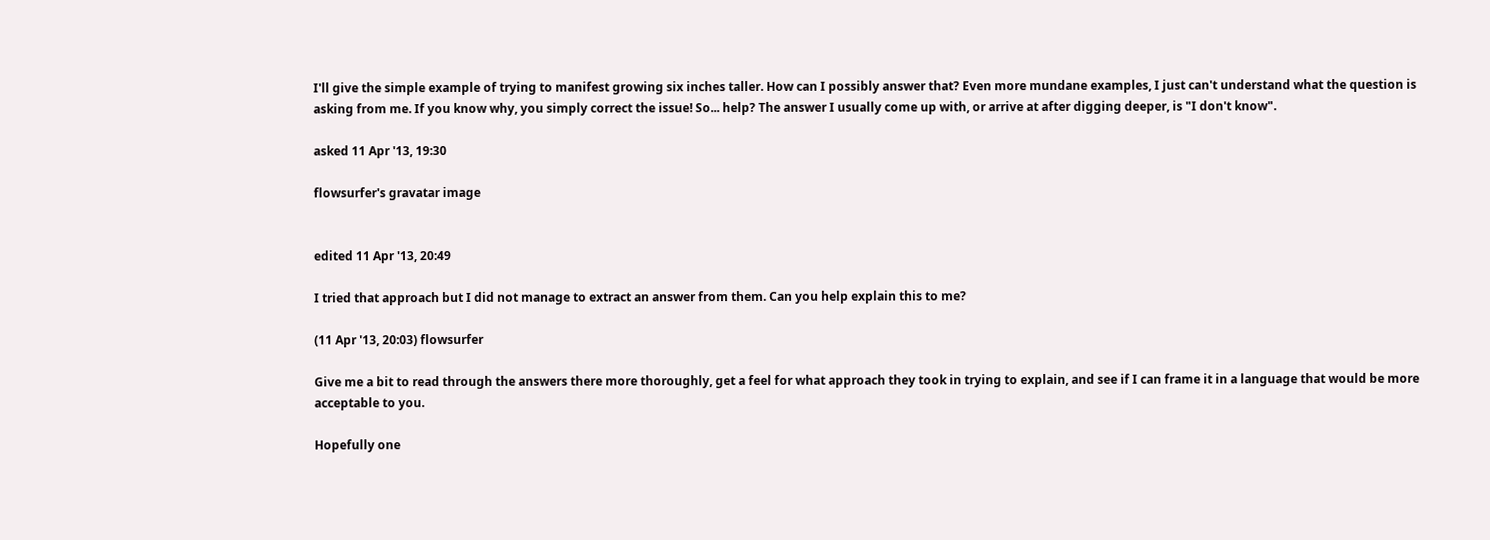I'll give the simple example of trying to manifest growing six inches taller. How can I possibly answer that? Even more mundane examples, I just can't understand what the question is asking from me. If you know why, you simply correct the issue! So... help? The answer I usually come up with, or arrive at after digging deeper, is "I don't know".

asked 11 Apr '13, 19:30

flowsurfer's gravatar image


edited 11 Apr '13, 20:49

I tried that approach but I did not manage to extract an answer from them. Can you help explain this to me?

(11 Apr '13, 20:03) flowsurfer

Give me a bit to read through the answers there more thoroughly, get a feel for what approach they took in trying to explain, and see if I can frame it in a language that would be more acceptable to you.

Hopefully one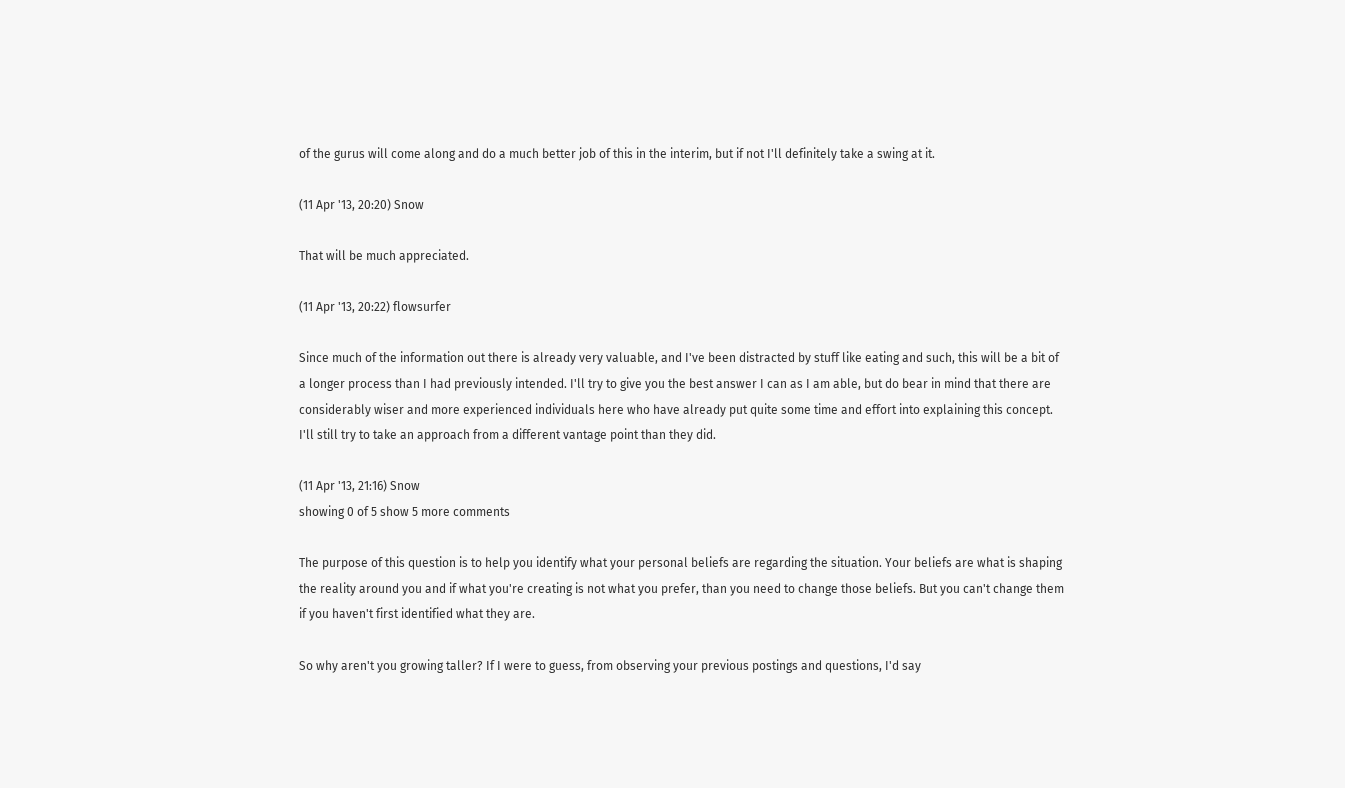of the gurus will come along and do a much better job of this in the interim, but if not I'll definitely take a swing at it.

(11 Apr '13, 20:20) Snow

That will be much appreciated.

(11 Apr '13, 20:22) flowsurfer

Since much of the information out there is already very valuable, and I've been distracted by stuff like eating and such, this will be a bit of a longer process than I had previously intended. I'll try to give you the best answer I can as I am able, but do bear in mind that there are considerably wiser and more experienced individuals here who have already put quite some time and effort into explaining this concept. I'll still try to take an approach from a different vantage point than they did.

(11 Apr '13, 21:16) Snow
showing 0 of 5 show 5 more comments

The purpose of this question is to help you identify what your personal beliefs are regarding the situation. Your beliefs are what is shaping the reality around you and if what you're creating is not what you prefer, than you need to change those beliefs. But you can't change them if you haven't first identified what they are.

So why aren't you growing taller? If I were to guess, from observing your previous postings and questions, I'd say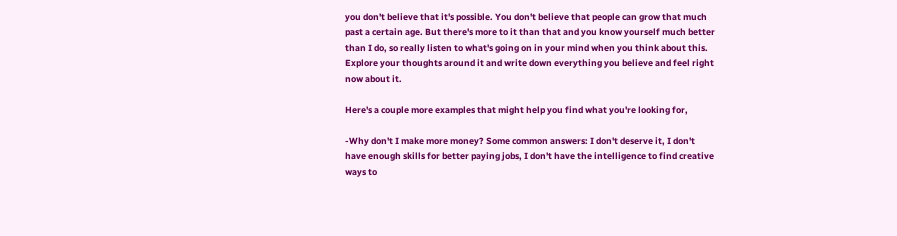you don't believe that it's possible. You don't believe that people can grow that much past a certain age. But there's more to it than that and you know yourself much better than I do, so really listen to what's going on in your mind when you think about this. Explore your thoughts around it and write down everything you believe and feel right now about it.

Here's a couple more examples that might help you find what you're looking for,

-Why don't I make more money? Some common answers: I don't deserve it, I don't have enough skills for better paying jobs, I don't have the intelligence to find creative ways to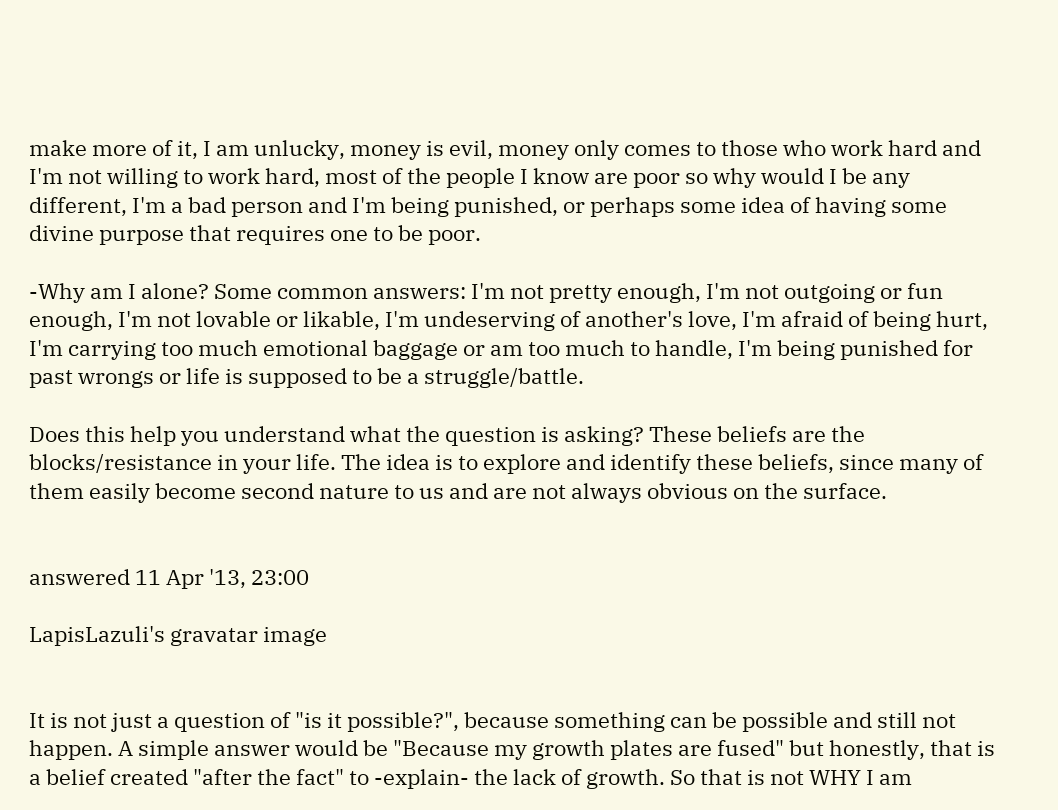make more of it, I am unlucky, money is evil, money only comes to those who work hard and I'm not willing to work hard, most of the people I know are poor so why would I be any different, I'm a bad person and I'm being punished, or perhaps some idea of having some divine purpose that requires one to be poor.

-Why am I alone? Some common answers: I'm not pretty enough, I'm not outgoing or fun enough, I'm not lovable or likable, I'm undeserving of another's love, I'm afraid of being hurt, I'm carrying too much emotional baggage or am too much to handle, I'm being punished for past wrongs or life is supposed to be a struggle/battle.

Does this help you understand what the question is asking? These beliefs are the blocks/resistance in your life. The idea is to explore and identify these beliefs, since many of them easily become second nature to us and are not always obvious on the surface.


answered 11 Apr '13, 23:00

LapisLazuli's gravatar image


It is not just a question of "is it possible?", because something can be possible and still not happen. A simple answer would be "Because my growth plates are fused" but honestly, that is a belief created "after the fact" to -explain- the lack of growth. So that is not WHY I am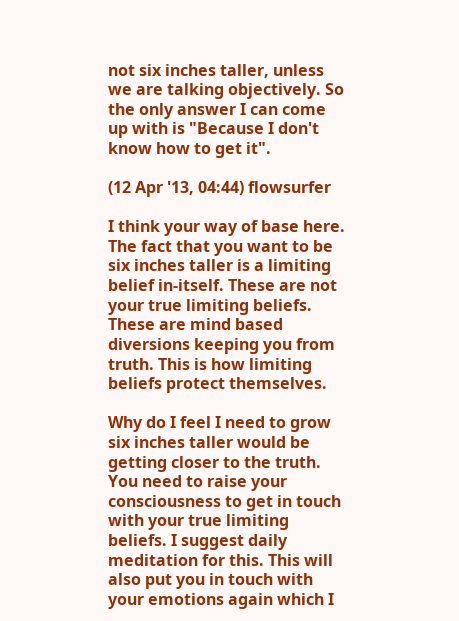not six inches taller, unless we are talking objectively. So the only answer I can come up with is "Because I don't know how to get it".

(12 Apr '13, 04:44) flowsurfer

I think your way of base here. The fact that you want to be six inches taller is a limiting belief in-itself. These are not your true limiting beliefs. These are mind based diversions keeping you from truth. This is how limiting beliefs protect themselves.

Why do I feel I need to grow six inches taller would be getting closer to the truth. You need to raise your consciousness to get in touch with your true limiting beliefs. I suggest daily meditation for this. This will also put you in touch with your emotions again which I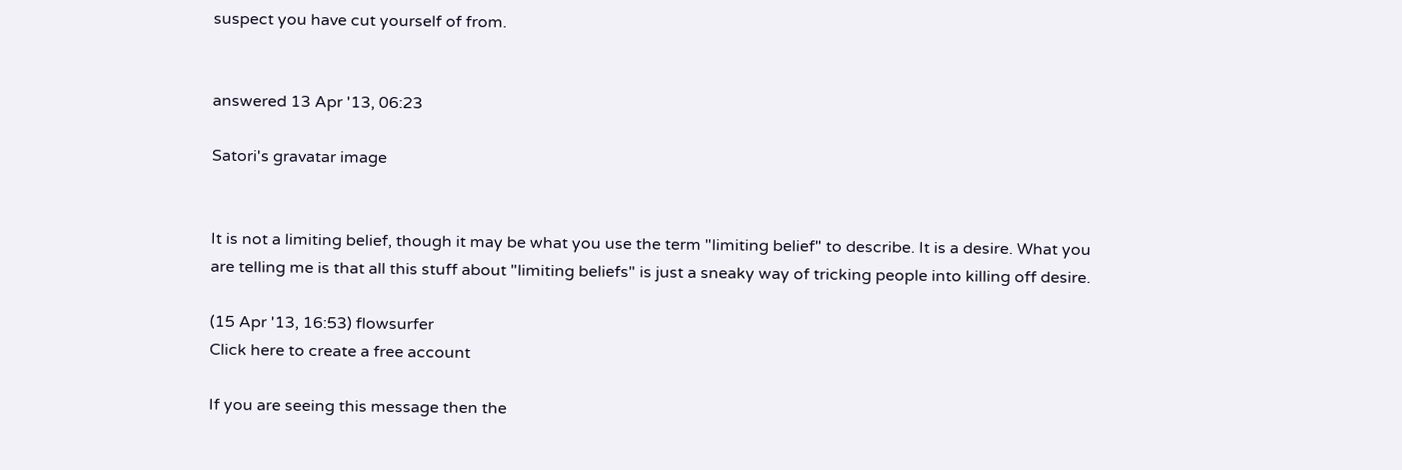suspect you have cut yourself of from.


answered 13 Apr '13, 06:23

Satori's gravatar image


It is not a limiting belief, though it may be what you use the term "limiting belief" to describe. It is a desire. What you are telling me is that all this stuff about "limiting beliefs" is just a sneaky way of tricking people into killing off desire.

(15 Apr '13, 16:53) flowsurfer
Click here to create a free account

If you are seeing this message then the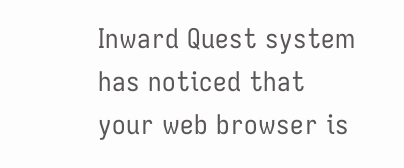Inward Quest system has noticed that your web browser is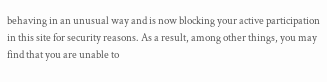behaving in an unusual way and is now blocking your active participation in this site for security reasons. As a result, among other things, you may find that you are unable to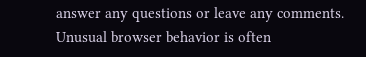answer any questions or leave any comments. Unusual browser behavior is often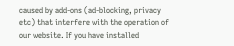caused by add-ons (ad-blocking, privacy etc) that interfere with the operation of our website. If you have installed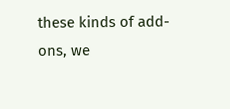these kinds of add-ons, we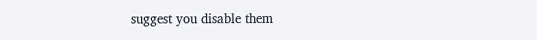suggest you disable them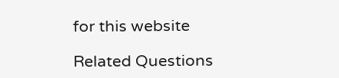for this website

Related Questions